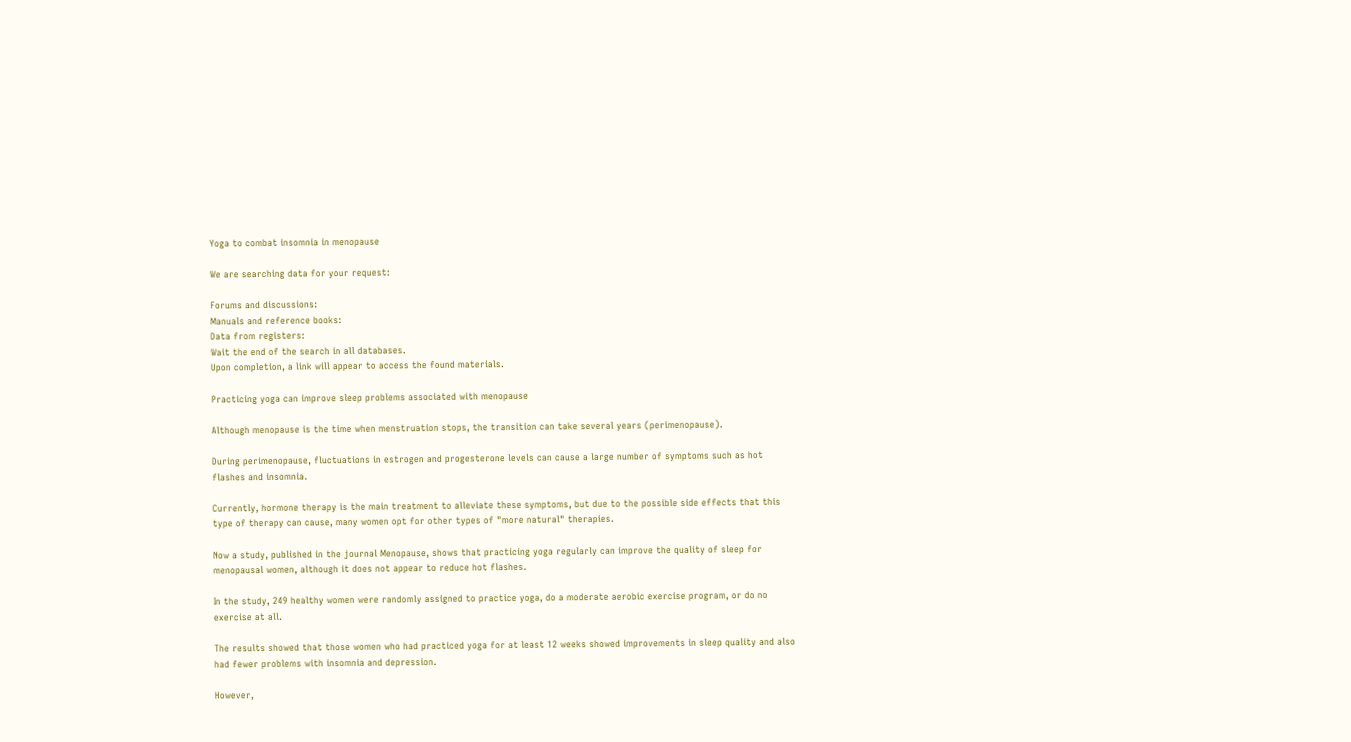Yoga to combat insomnia in menopause

We are searching data for your request:

Forums and discussions:
Manuals and reference books:
Data from registers:
Wait the end of the search in all databases.
Upon completion, a link will appear to access the found materials.

Practicing yoga can improve sleep problems associated with menopause

Although menopause is the time when menstruation stops, the transition can take several years (perimenopause).

During perimenopause, fluctuations in estrogen and progesterone levels can cause a large number of symptoms such as hot flashes and insomnia.

Currently, hormone therapy is the main treatment to alleviate these symptoms, but due to the possible side effects that this type of therapy can cause, many women opt for other types of "more natural" therapies.

Now a study, published in the journal Menopause, shows that practicing yoga regularly can improve the quality of sleep for menopausal women, although it does not appear to reduce hot flashes.

In the study, 249 healthy women were randomly assigned to practice yoga, do a moderate aerobic exercise program, or do no exercise at all.

The results showed that those women who had practiced yoga for at least 12 weeks showed improvements in sleep quality and also had fewer problems with insomnia and depression.

However,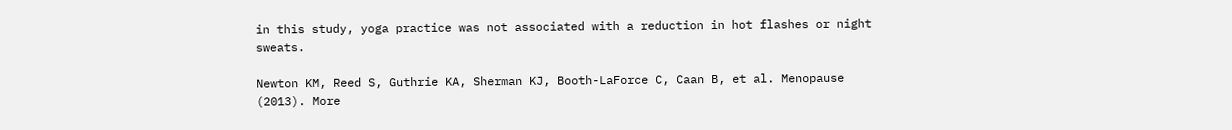in this study, yoga practice was not associated with a reduction in hot flashes or night sweats.

Newton KM, Reed S, Guthrie KA, Sherman KJ, Booth-LaForce C, Caan B, et al. Menopause (2013). More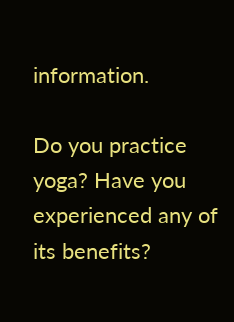information.

Do you practice yoga? Have you experienced any of its benefits?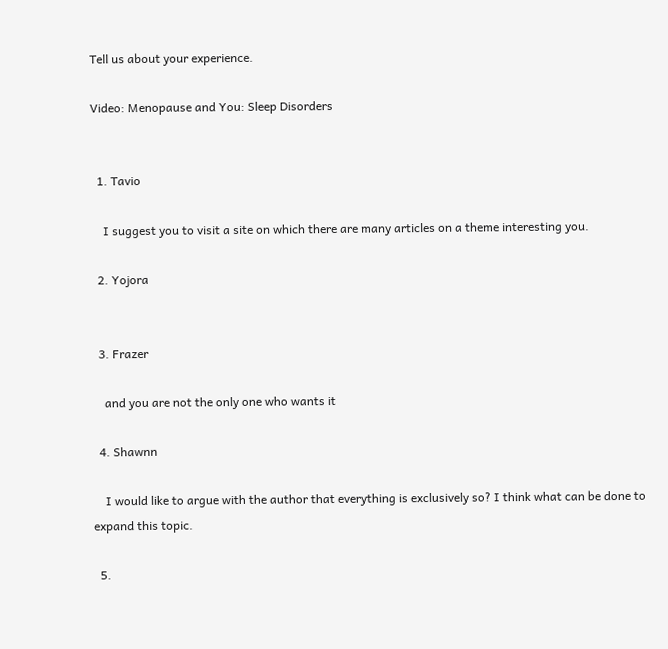Tell us about your experience.

Video: Menopause and You: Sleep Disorders


  1. Tavio

    I suggest you to visit a site on which there are many articles on a theme interesting you.

  2. Yojora


  3. Frazer

    and you are not the only one who wants it

  4. Shawnn

    I would like to argue with the author that everything is exclusively so? I think what can be done to expand this topic.

  5.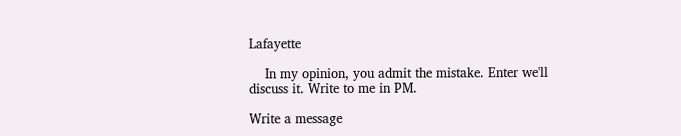Lafayette

    In my opinion, you admit the mistake. Enter we'll discuss it. Write to me in PM.

Write a message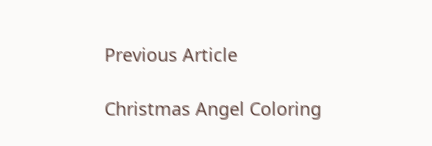Previous Article

Christmas Angel Coloring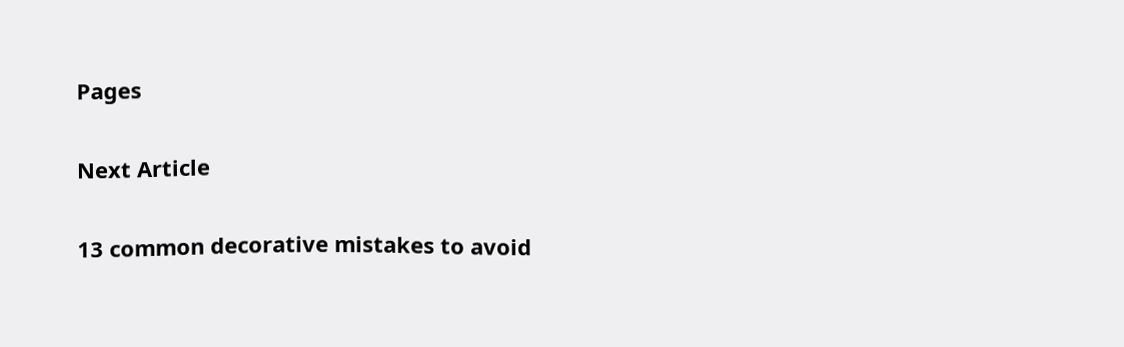Pages

Next Article

13 common decorative mistakes to avoid